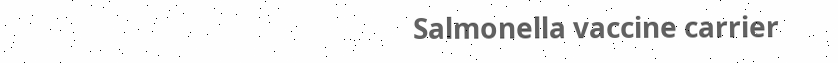Salmonella vaccine carrier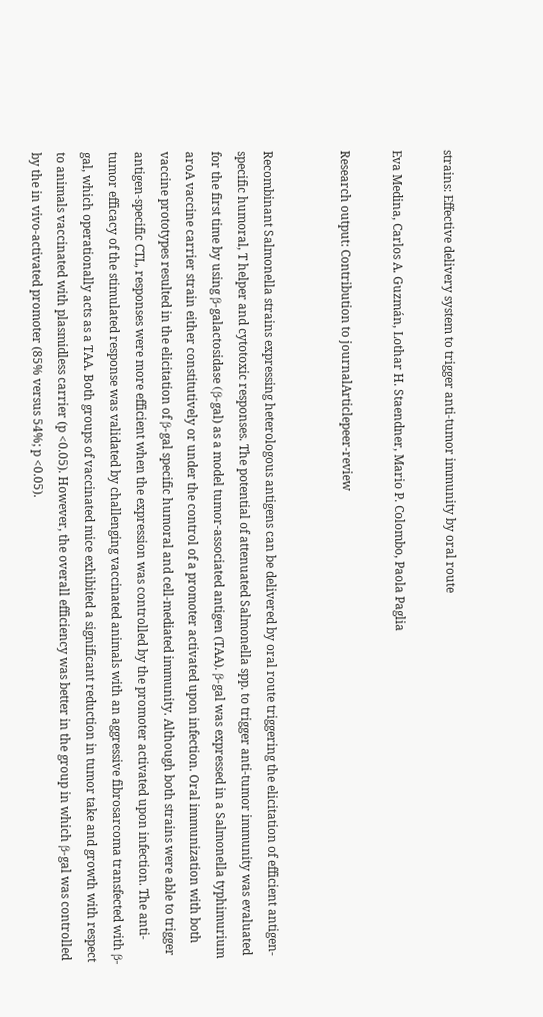strains: Effective delivery system to trigger anti-tumor immunity by oral route

Eva Medina, Carlos A. Guzmán, Lothar H. Staendner, Mario P. Colombo, Paola Paglia

Research output: Contribution to journalArticlepeer-review


Recombinant Salmonella strains expressing heterologous antigens can be delivered by oral route triggering the elicitation of efficient antigen-specific humoral, T helper and cytotoxic responses. The potential of attenuated Salmonella spp. to trigger anti-tumor immunity was evaluated for the first time by using β-galactosidase (β-gal) as a model tumor-associated antigen (TAA). β-gal was expressed in a Salmonella typhimurium aroA vaccine carrier strain either constitutively or under the control of a promoter activated upon infection. Oral immunization with both vaccine prototypes resulted in the elicitation of β-gal specific humoral and cell-mediated immunity. Although both strains were able to trigger antigen-specific CTL, responses were more efficient when the expression was controlled by the promoter activated upon infection. The anti-tumor efficacy of the stimulated response was validated by challenging vaccinated animals with an aggressive fibrosarcoma transfected with β-gal, which operationally acts as a TAA. Both groups of vaccinated mice exhibited a significant reduction in tumor take and growth with respect to animals vaccinated with plasmidless carrier (p <0.05). However, the overall efficiency was better in the group in which β-gal was controlled by the in vivo-activated promoter (85% versus 54%; p <0.05).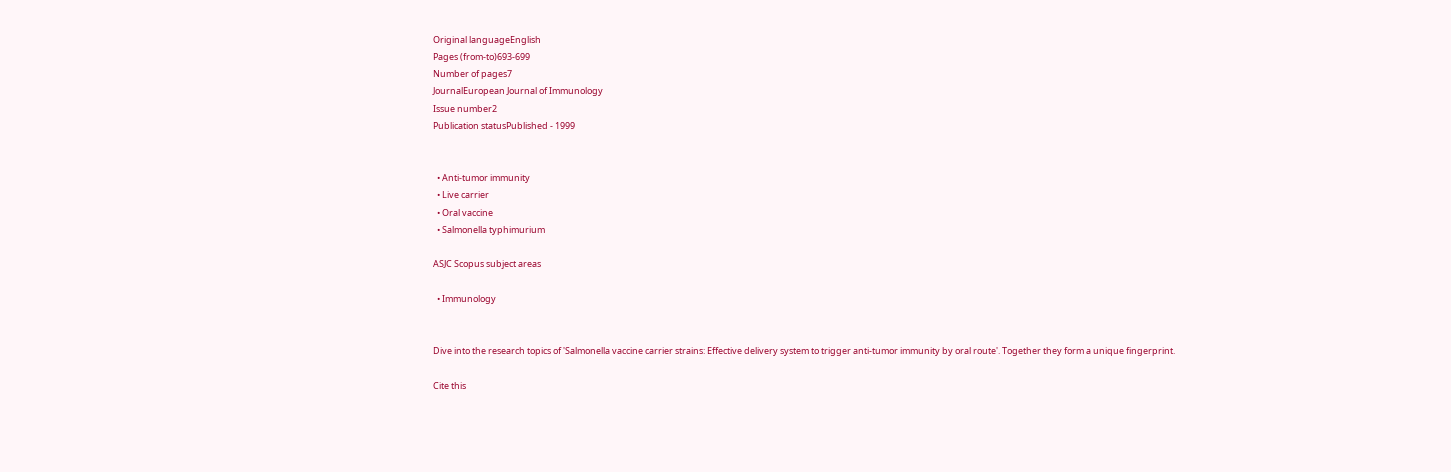Original languageEnglish
Pages (from-to)693-699
Number of pages7
JournalEuropean Journal of Immunology
Issue number2
Publication statusPublished - 1999


  • Anti-tumor immunity
  • Live carrier
  • Oral vaccine
  • Salmonella typhimurium

ASJC Scopus subject areas

  • Immunology


Dive into the research topics of 'Salmonella vaccine carrier strains: Effective delivery system to trigger anti-tumor immunity by oral route'. Together they form a unique fingerprint.

Cite this